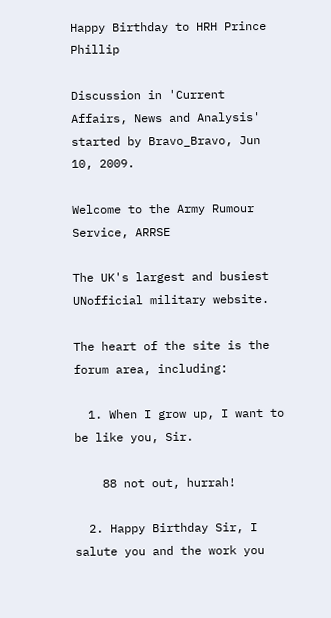Happy Birthday to HRH Prince Phillip

Discussion in 'Current Affairs, News and Analysis' started by Bravo_Bravo, Jun 10, 2009.

Welcome to the Army Rumour Service, ARRSE

The UK's largest and busiest UNofficial military website.

The heart of the site is the forum area, including:

  1. When I grow up, I want to be like you, Sir.

    88 not out, hurrah!

  2. Happy Birthday Sir, I salute you and the work you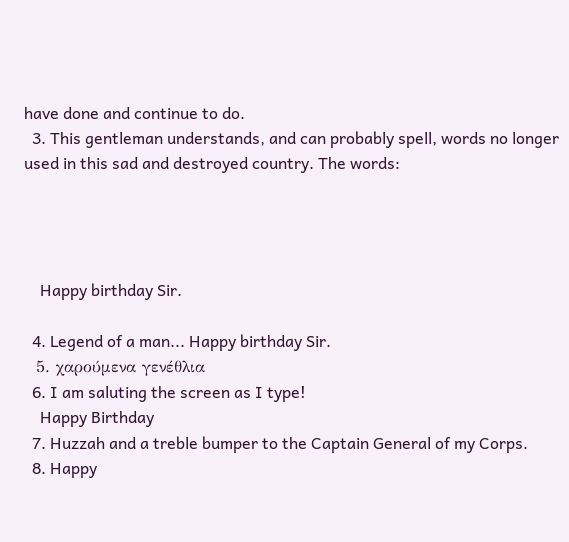have done and continue to do.
  3. This gentleman understands, and can probably spell, words no longer used in this sad and destroyed country. The words:




    Happy birthday Sir.

  4. Legend of a man... Happy birthday Sir.
  5. χαρούμενα γενέθλια
  6. I am saluting the screen as I type!
    Happy Birthday
  7. Huzzah and a treble bumper to the Captain General of my Corps.
  8. Happy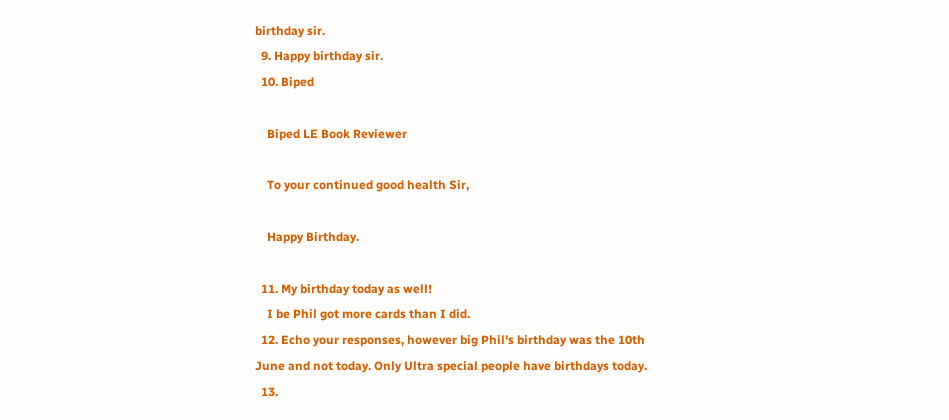birthday sir.
  9. Happy birthday sir.
  10. Biped

    Biped LE Book Reviewer

    To your continued good health Sir,

    Happy Birthday.

  11. My birthday today as well!
    I be Phil got more cards than I did.
  12. Echo your responses, however big Phil's birthday was the 10th June and not today. Only Ultra special people have birthdays today.
  13.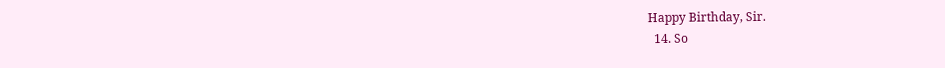Happy Birthday, Sir.
  14. So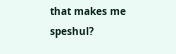that makes me speshul?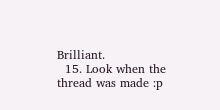Brilliant.
  15. Look when the thread was made :p